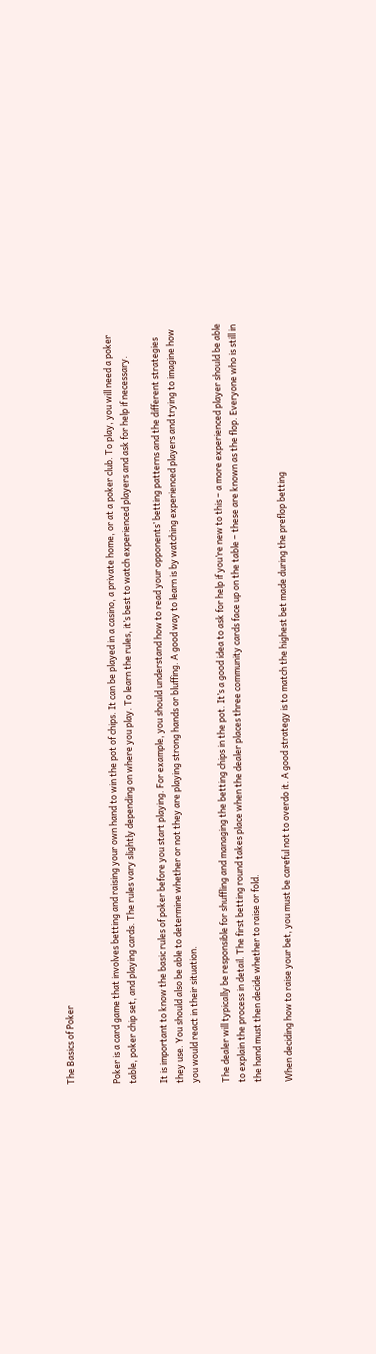The Basics of Poker


Poker is a card game that involves betting and raising your own hand to win the pot of chips. It can be played in a casino, a private home, or at a poker club. To play, you will need a poker table, poker chip set, and playing cards. The rules vary slightly depending on where you play. To learn the rules, it’s best to watch experienced players and ask for help if necessary.

It is important to know the basic rules of poker before you start playing. For example, you should understand how to read your opponents’ betting patterns and the different strategies they use. You should also be able to determine whether or not they are playing strong hands or bluffing. A good way to learn is by watching experienced players and trying to imagine how you would react in their situation.

The dealer will typically be responsible for shuffling and managing the betting chips in the pot. It’s a good idea to ask for help if you’re new to this – a more experienced player should be able to explain the process in detail. The first betting round takes place when the dealer places three community cards face up on the table – these are known as the flop. Everyone who is still in the hand must then decide whether to raise or fold.

When deciding how to raise your bet, you must be careful not to overdo it. A good strategy is to match the highest bet made during the preflop betting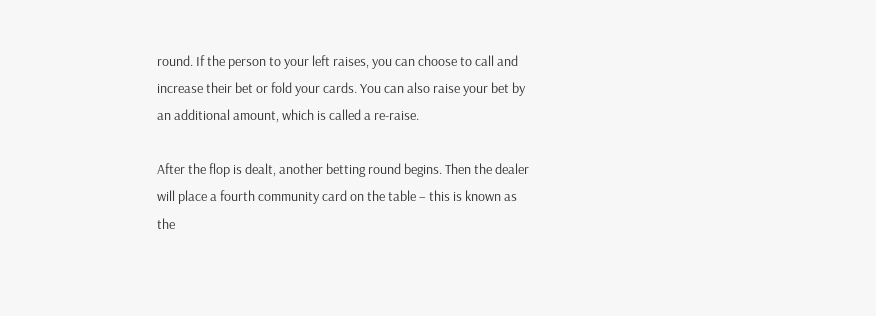round. If the person to your left raises, you can choose to call and increase their bet or fold your cards. You can also raise your bet by an additional amount, which is called a re-raise.

After the flop is dealt, another betting round begins. Then the dealer will place a fourth community card on the table – this is known as the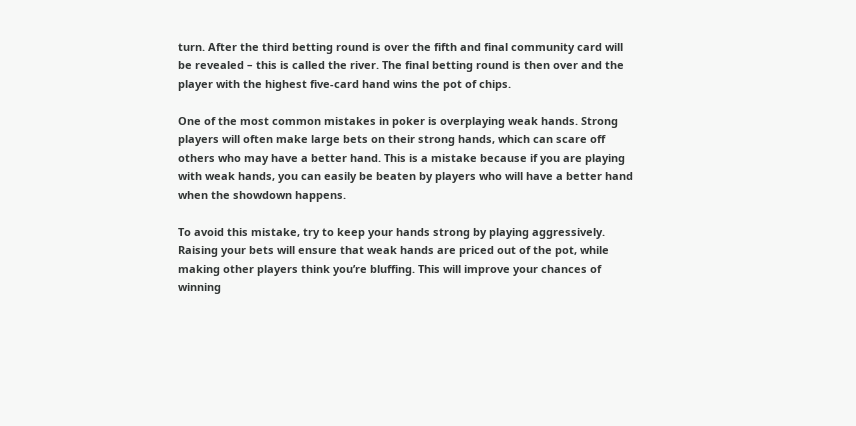turn. After the third betting round is over the fifth and final community card will be revealed – this is called the river. The final betting round is then over and the player with the highest five-card hand wins the pot of chips.

One of the most common mistakes in poker is overplaying weak hands. Strong players will often make large bets on their strong hands, which can scare off others who may have a better hand. This is a mistake because if you are playing with weak hands, you can easily be beaten by players who will have a better hand when the showdown happens.

To avoid this mistake, try to keep your hands strong by playing aggressively. Raising your bets will ensure that weak hands are priced out of the pot, while making other players think you’re bluffing. This will improve your chances of winning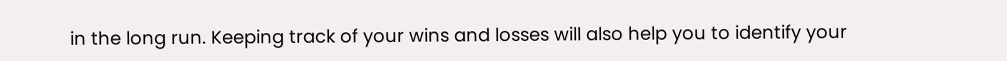in the long run. Keeping track of your wins and losses will also help you to identify your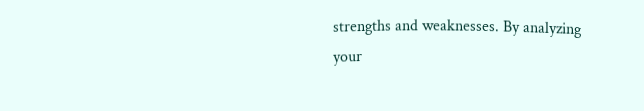strengths and weaknesses. By analyzing your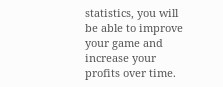statistics, you will be able to improve your game and increase your profits over time.